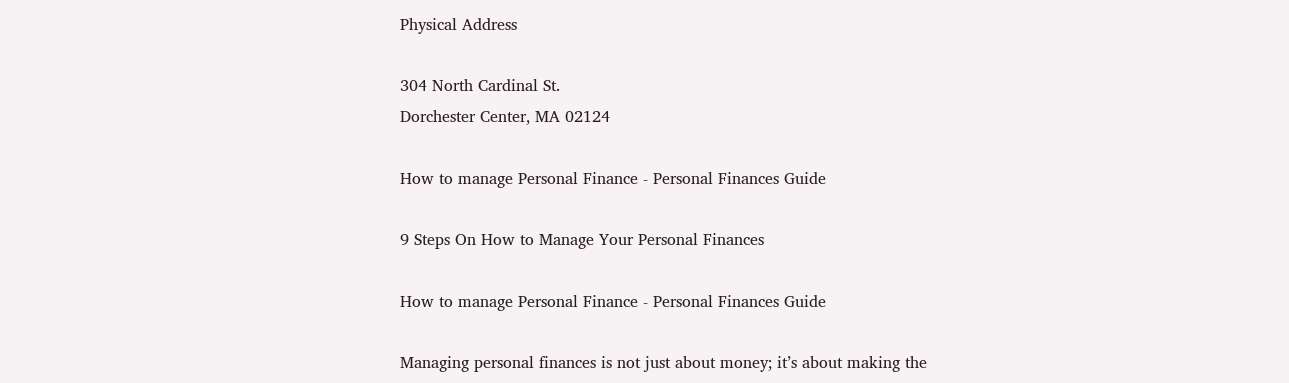Physical Address

304 North Cardinal St.
Dorchester Center, MA 02124

How to manage Personal Finance - Personal Finances Guide

9 Steps On How to Manage Your Personal Finances

How to manage Personal Finance - Personal Finances Guide

Managing personal finances is not just about money; it’s about making the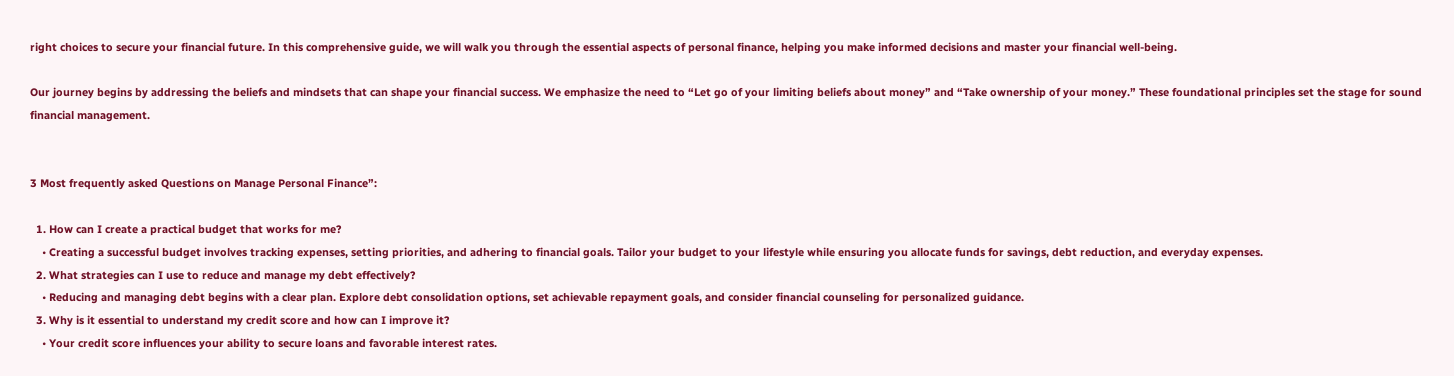right choices to secure your financial future. In this comprehensive guide, we will walk you through the essential aspects of personal finance, helping you make informed decisions and master your financial well-being.

Our journey begins by addressing the beliefs and mindsets that can shape your financial success. We emphasize the need to “Let go of your limiting beliefs about money” and “Take ownership of your money.” These foundational principles set the stage for sound financial management.


3 Most frequently asked Questions on Manage Personal Finance”:

  1. How can I create a practical budget that works for me?
    • Creating a successful budget involves tracking expenses, setting priorities, and adhering to financial goals. Tailor your budget to your lifestyle while ensuring you allocate funds for savings, debt reduction, and everyday expenses.
  2. What strategies can I use to reduce and manage my debt effectively?
    • Reducing and managing debt begins with a clear plan. Explore debt consolidation options, set achievable repayment goals, and consider financial counseling for personalized guidance.
  3. Why is it essential to understand my credit score and how can I improve it?
    • Your credit score influences your ability to secure loans and favorable interest rates.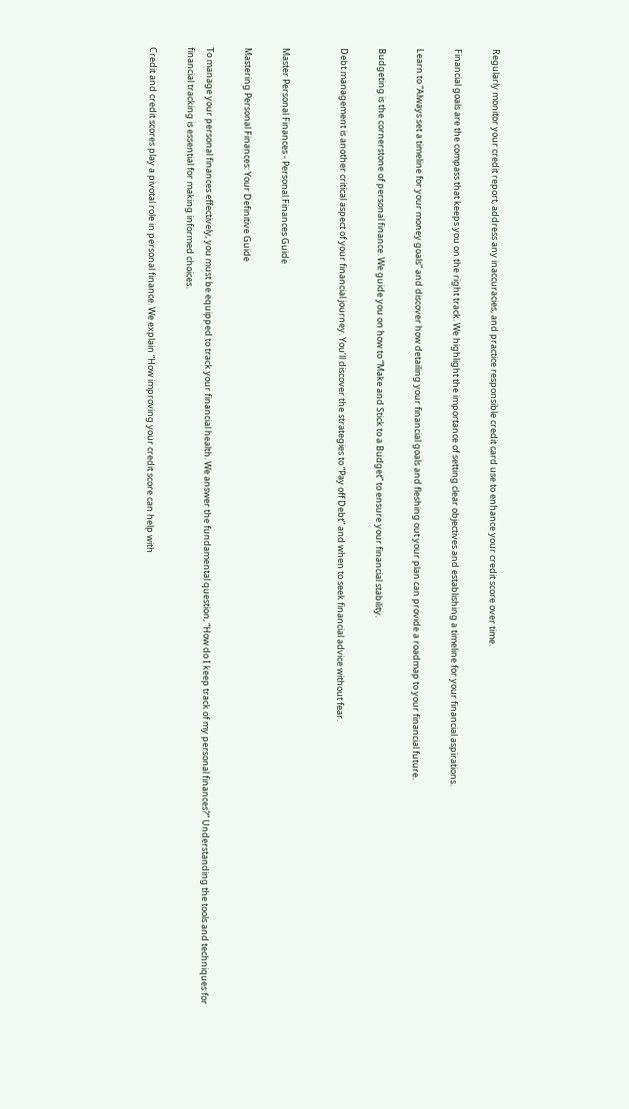Regularly monitor your credit report, address any inaccuracies, and practice responsible credit card use to enhance your credit score over time.

Financial goals are the compass that keeps you on the right track. We highlight the importance of setting clear objectives and establishing a timeline for your financial aspirations.

Learn to “Always set a timeline for your money goals” and discover how detailing your financial goals and fleshing out your plan can provide a roadmap to your financial future.

Budgeting is the cornerstone of personal finance. We guide you on how to “Make and Stick to a Budget” to ensure your financial stability.

Debt management is another critical aspect of your financial journey. You’ll discover the strategies to “Pay off Debt” and when to seek financial advice without fear.


Master Personal Finances - Personal Finances Guide

Mastering Personal Finances: Your Definitive Guide

To manage your personal finances effectively, you must be equipped to track your financial health. We answer the fundamental question, “How do I keep track of my personal finances?” Understanding the tools and techniques for financial tracking is essential for making informed choices.

Credit and credit scores play a pivotal role in personal finance. We explain “How improving your credit score can help with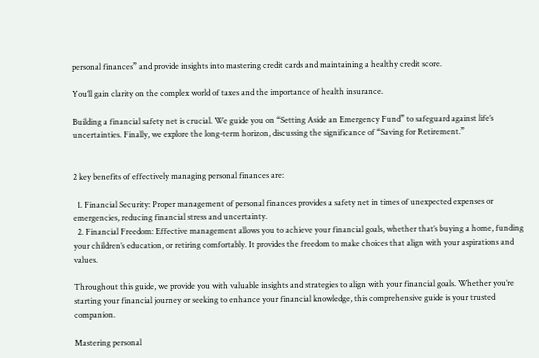personal finances” and provide insights into mastering credit cards and maintaining a healthy credit score.

You’ll gain clarity on the complex world of taxes and the importance of health insurance.

Building a financial safety net is crucial. We guide you on “Setting Aside an Emergency Fund” to safeguard against life’s uncertainties. Finally, we explore the long-term horizon, discussing the significance of “Saving for Retirement.”


2 key benefits of effectively managing personal finances are:

  1. Financial Security: Proper management of personal finances provides a safety net in times of unexpected expenses or emergencies, reducing financial stress and uncertainty.
  2. Financial Freedom: Effective management allows you to achieve your financial goals, whether that’s buying a home, funding your children’s education, or retiring comfortably. It provides the freedom to make choices that align with your aspirations and values.

Throughout this guide, we provide you with valuable insights and strategies to align with your financial goals. Whether you’re starting your financial journey or seeking to enhance your financial knowledge, this comprehensive guide is your trusted companion.

Mastering personal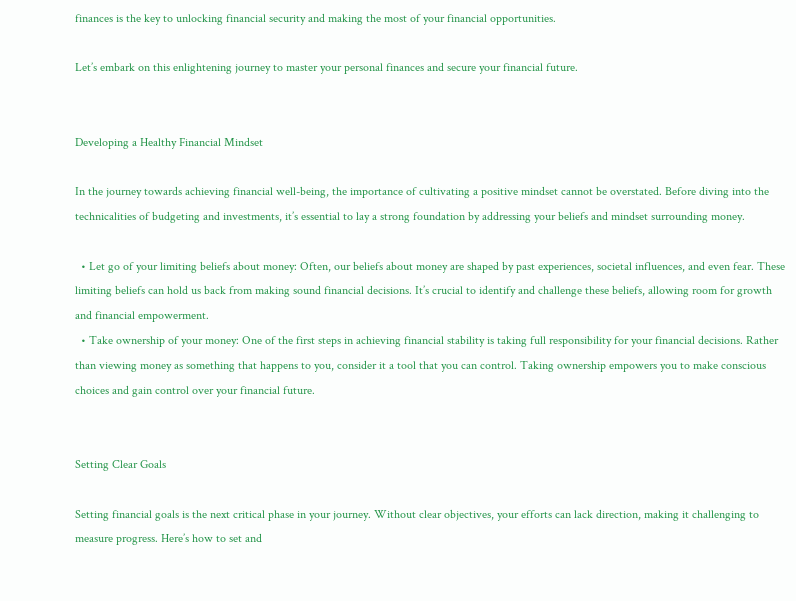finances is the key to unlocking financial security and making the most of your financial opportunities.

Let’s embark on this enlightening journey to master your personal finances and secure your financial future.


Developing a Healthy Financial Mindset

In the journey towards achieving financial well-being, the importance of cultivating a positive mindset cannot be overstated. Before diving into the technicalities of budgeting and investments, it’s essential to lay a strong foundation by addressing your beliefs and mindset surrounding money.

  • Let go of your limiting beliefs about money: Often, our beliefs about money are shaped by past experiences, societal influences, and even fear. These limiting beliefs can hold us back from making sound financial decisions. It’s crucial to identify and challenge these beliefs, allowing room for growth and financial empowerment.
  • Take ownership of your money: One of the first steps in achieving financial stability is taking full responsibility for your financial decisions. Rather than viewing money as something that happens to you, consider it a tool that you can control. Taking ownership empowers you to make conscious choices and gain control over your financial future.


Setting Clear Goals

Setting financial goals is the next critical phase in your journey. Without clear objectives, your efforts can lack direction, making it challenging to measure progress. Here’s how to set and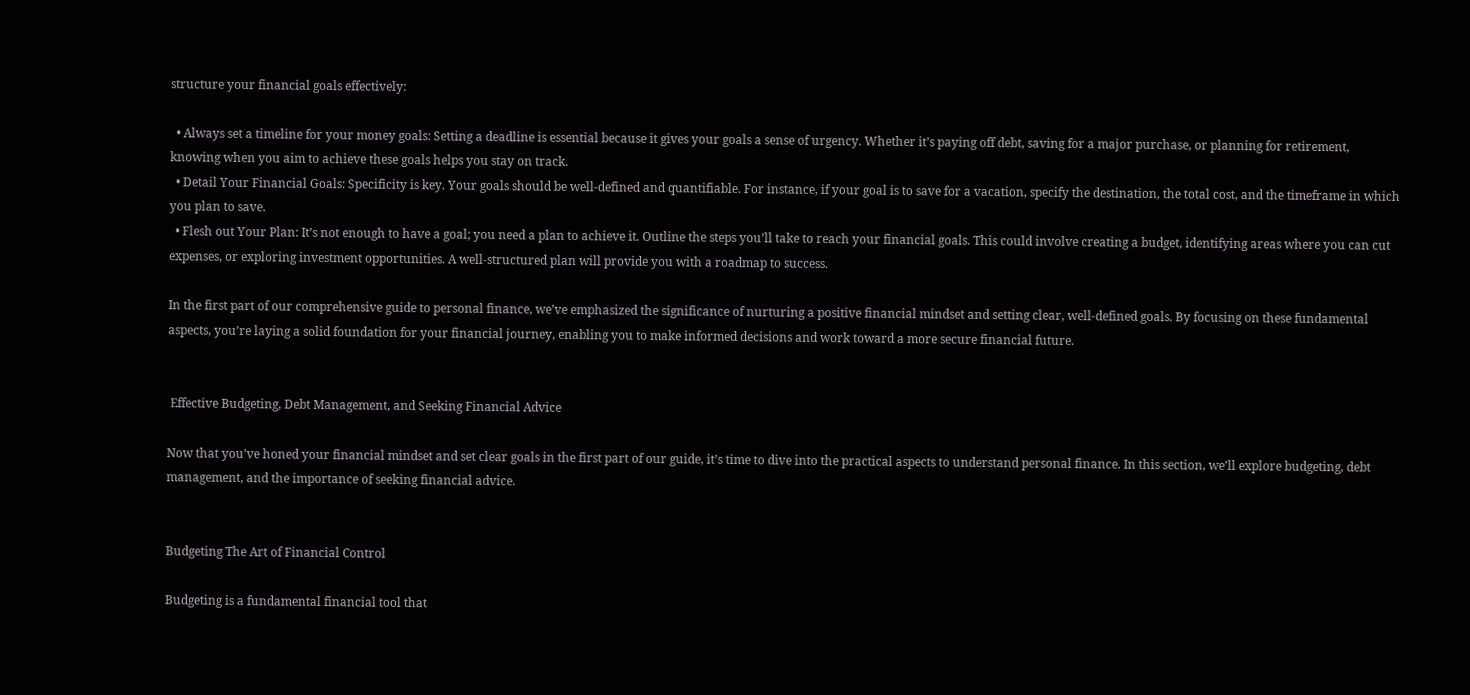structure your financial goals effectively:

  • Always set a timeline for your money goals: Setting a deadline is essential because it gives your goals a sense of urgency. Whether it’s paying off debt, saving for a major purchase, or planning for retirement, knowing when you aim to achieve these goals helps you stay on track.
  • Detail Your Financial Goals: Specificity is key. Your goals should be well-defined and quantifiable. For instance, if your goal is to save for a vacation, specify the destination, the total cost, and the timeframe in which you plan to save.
  • Flesh out Your Plan: It’s not enough to have a goal; you need a plan to achieve it. Outline the steps you’ll take to reach your financial goals. This could involve creating a budget, identifying areas where you can cut expenses, or exploring investment opportunities. A well-structured plan will provide you with a roadmap to success.

In the first part of our comprehensive guide to personal finance, we’ve emphasized the significance of nurturing a positive financial mindset and setting clear, well-defined goals. By focusing on these fundamental aspects, you’re laying a solid foundation for your financial journey, enabling you to make informed decisions and work toward a more secure financial future.


 Effective Budgeting, Debt Management, and Seeking Financial Advice

Now that you’ve honed your financial mindset and set clear goals in the first part of our guide, it’s time to dive into the practical aspects to understand personal finance. In this section, we’ll explore budgeting, debt management, and the importance of seeking financial advice.


Budgeting The Art of Financial Control

Budgeting is a fundamental financial tool that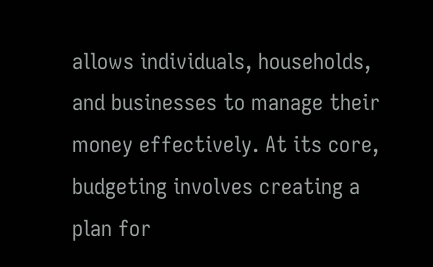allows individuals, households, and businesses to manage their money effectively. At its core, budgeting involves creating a plan for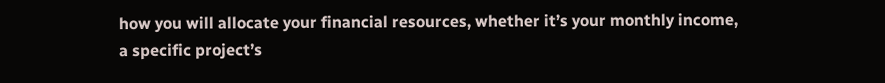how you will allocate your financial resources, whether it’s your monthly income, a specific project’s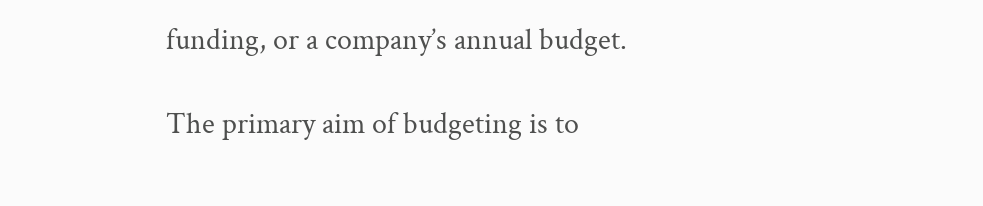funding, or a company’s annual budget.

The primary aim of budgeting is to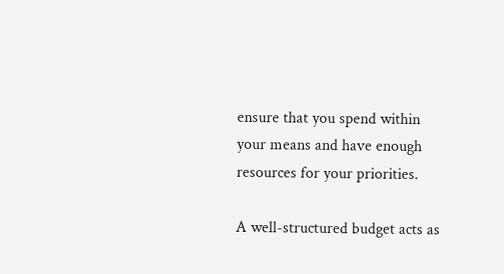ensure that you spend within your means and have enough resources for your priorities.

A well-structured budget acts as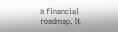a financial roadmap. It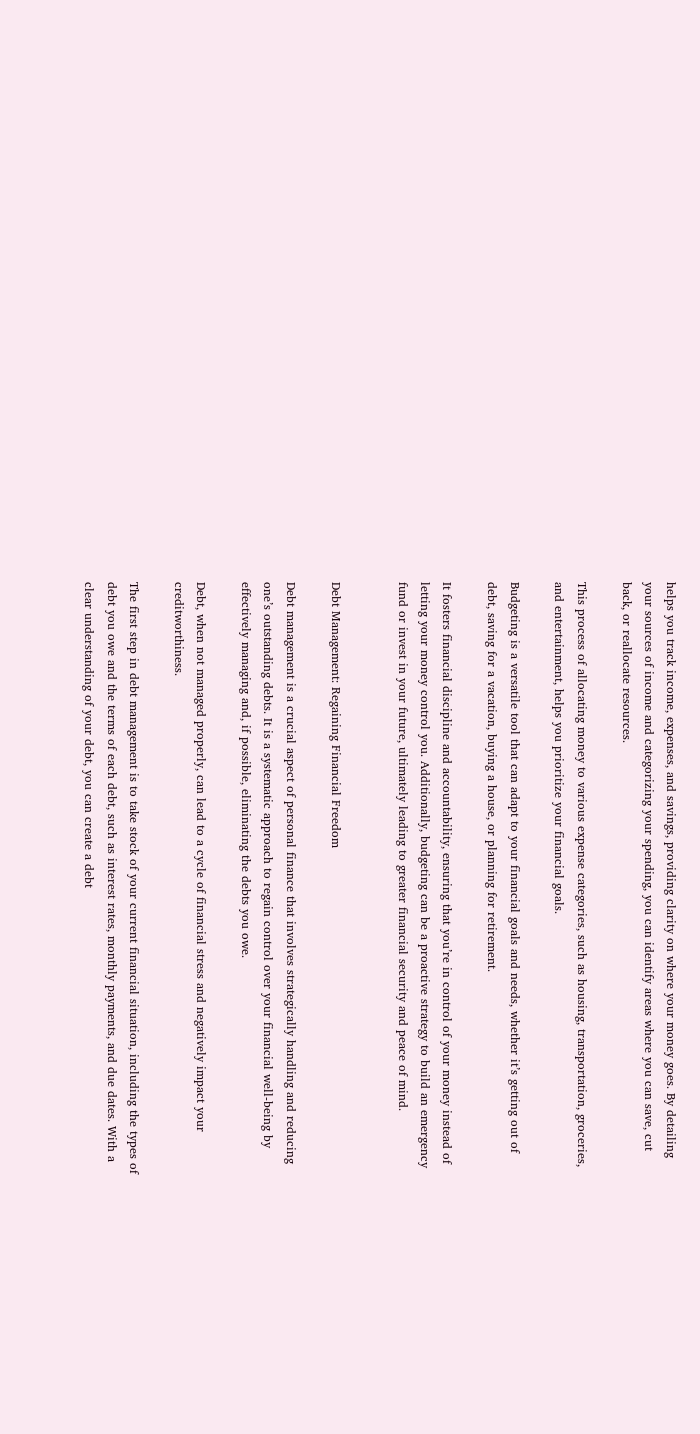helps you track income, expenses, and savings, providing clarity on where your money goes. By detailing your sources of income and categorizing your spending, you can identify areas where you can save, cut back, or reallocate resources.

This process of allocating money to various expense categories, such as housing, transportation, groceries, and entertainment, helps you prioritize your financial goals.

Budgeting is a versatile tool that can adapt to your financial goals and needs, whether it’s getting out of debt, saving for a vacation, buying a house, or planning for retirement.

It fosters financial discipline and accountability, ensuring that you’re in control of your money instead of letting your money control you. Additionally, budgeting can be a proactive strategy to build an emergency fund or invest in your future, ultimately leading to greater financial security and peace of mind.


Debt Management: Regaining Financial Freedom

Debt management is a crucial aspect of personal finance that involves strategically handling and reducing one’s outstanding debts. It is a systematic approach to regain control over your financial well-being by effectively managing and, if possible, eliminating the debts you owe.

Debt, when not managed properly, can lead to a cycle of financial stress and negatively impact your creditworthiness.

The first step in debt management is to take stock of your current financial situation, including the types of debt you owe and the terms of each debt, such as interest rates, monthly payments, and due dates. With a clear understanding of your debt, you can create a debt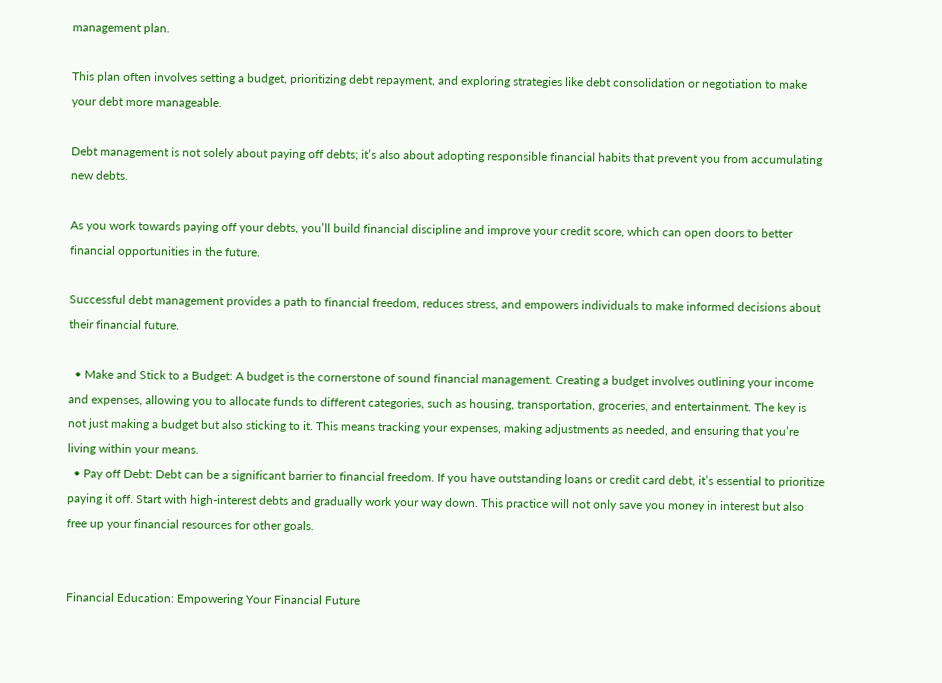management plan.

This plan often involves setting a budget, prioritizing debt repayment, and exploring strategies like debt consolidation or negotiation to make your debt more manageable.

Debt management is not solely about paying off debts; it’s also about adopting responsible financial habits that prevent you from accumulating new debts.

As you work towards paying off your debts, you’ll build financial discipline and improve your credit score, which can open doors to better financial opportunities in the future.

Successful debt management provides a path to financial freedom, reduces stress, and empowers individuals to make informed decisions about their financial future.

  • Make and Stick to a Budget: A budget is the cornerstone of sound financial management. Creating a budget involves outlining your income and expenses, allowing you to allocate funds to different categories, such as housing, transportation, groceries, and entertainment. The key is not just making a budget but also sticking to it. This means tracking your expenses, making adjustments as needed, and ensuring that you’re living within your means.
  • Pay off Debt: Debt can be a significant barrier to financial freedom. If you have outstanding loans or credit card debt, it’s essential to prioritize paying it off. Start with high-interest debts and gradually work your way down. This practice will not only save you money in interest but also free up your financial resources for other goals.


Financial Education: Empowering Your Financial Future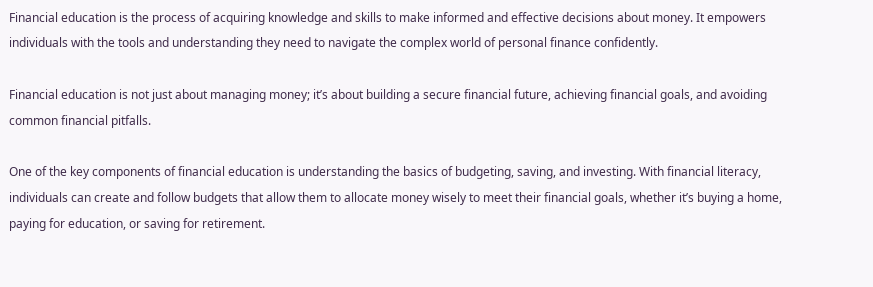Financial education is the process of acquiring knowledge and skills to make informed and effective decisions about money. It empowers individuals with the tools and understanding they need to navigate the complex world of personal finance confidently.

Financial education is not just about managing money; it’s about building a secure financial future, achieving financial goals, and avoiding common financial pitfalls.

One of the key components of financial education is understanding the basics of budgeting, saving, and investing. With financial literacy, individuals can create and follow budgets that allow them to allocate money wisely to meet their financial goals, whether it’s buying a home, paying for education, or saving for retirement.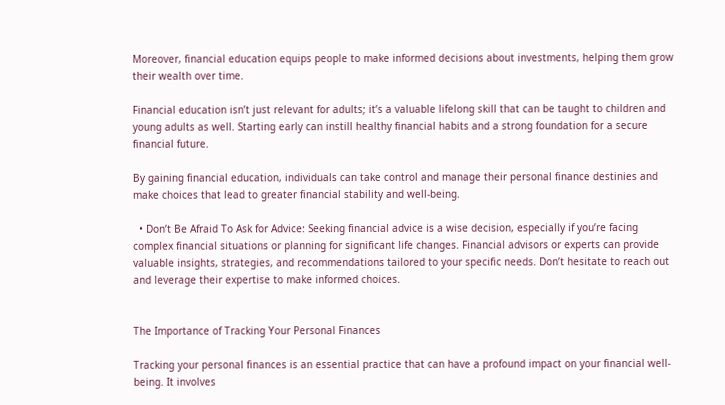Moreover, financial education equips people to make informed decisions about investments, helping them grow their wealth over time.

Financial education isn’t just relevant for adults; it’s a valuable lifelong skill that can be taught to children and young adults as well. Starting early can instill healthy financial habits and a strong foundation for a secure financial future.

By gaining financial education, individuals can take control and manage their personal finance destinies and make choices that lead to greater financial stability and well-being.

  • Don’t Be Afraid To Ask for Advice: Seeking financial advice is a wise decision, especially if you’re facing complex financial situations or planning for significant life changes. Financial advisors or experts can provide valuable insights, strategies, and recommendations tailored to your specific needs. Don’t hesitate to reach out and leverage their expertise to make informed choices.


The Importance of Tracking Your Personal Finances

Tracking your personal finances is an essential practice that can have a profound impact on your financial well-being. It involves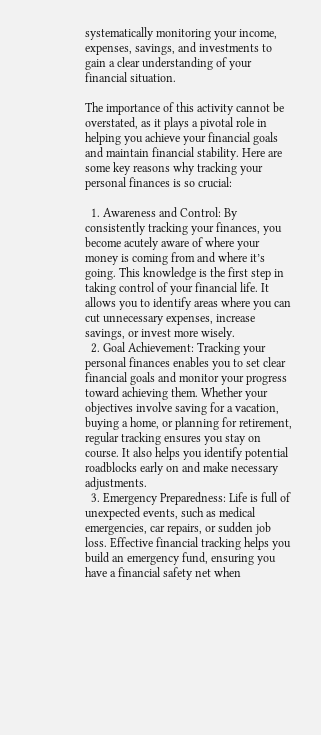systematically monitoring your income, expenses, savings, and investments to gain a clear understanding of your financial situation.

The importance of this activity cannot be overstated, as it plays a pivotal role in helping you achieve your financial goals and maintain financial stability. Here are some key reasons why tracking your personal finances is so crucial:

  1. Awareness and Control: By consistently tracking your finances, you become acutely aware of where your money is coming from and where it’s going. This knowledge is the first step in taking control of your financial life. It allows you to identify areas where you can cut unnecessary expenses, increase savings, or invest more wisely.
  2. Goal Achievement: Tracking your personal finances enables you to set clear financial goals and monitor your progress toward achieving them. Whether your objectives involve saving for a vacation, buying a home, or planning for retirement, regular tracking ensures you stay on course. It also helps you identify potential roadblocks early on and make necessary adjustments.
  3. Emergency Preparedness: Life is full of unexpected events, such as medical emergencies, car repairs, or sudden job loss. Effective financial tracking helps you build an emergency fund, ensuring you have a financial safety net when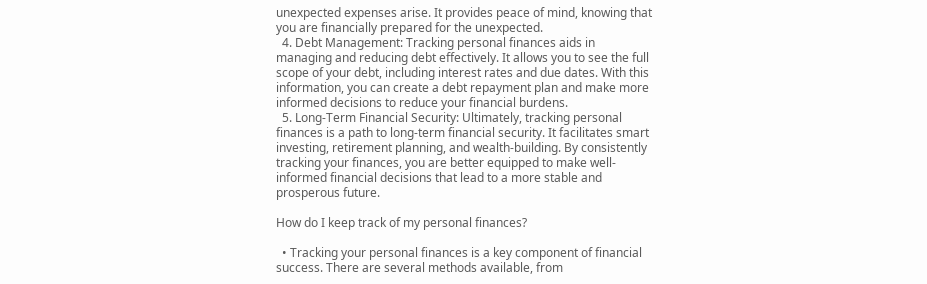unexpected expenses arise. It provides peace of mind, knowing that you are financially prepared for the unexpected.
  4. Debt Management: Tracking personal finances aids in managing and reducing debt effectively. It allows you to see the full scope of your debt, including interest rates and due dates. With this information, you can create a debt repayment plan and make more informed decisions to reduce your financial burdens.
  5. Long-Term Financial Security: Ultimately, tracking personal finances is a path to long-term financial security. It facilitates smart investing, retirement planning, and wealth-building. By consistently tracking your finances, you are better equipped to make well-informed financial decisions that lead to a more stable and prosperous future.

How do I keep track of my personal finances?

  • Tracking your personal finances is a key component of financial success. There are several methods available, from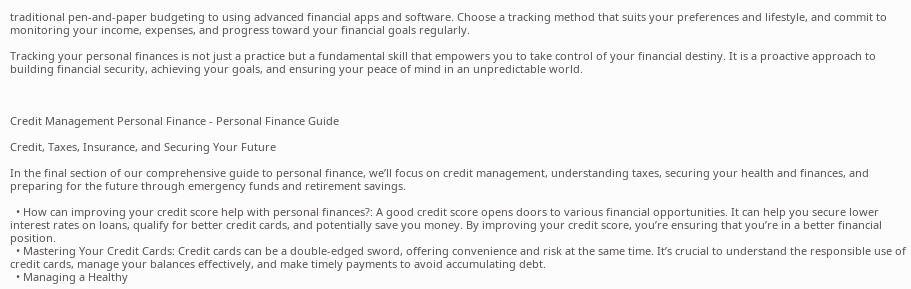traditional pen-and-paper budgeting to using advanced financial apps and software. Choose a tracking method that suits your preferences and lifestyle, and commit to monitoring your income, expenses, and progress toward your financial goals regularly.

Tracking your personal finances is not just a practice but a fundamental skill that empowers you to take control of your financial destiny. It is a proactive approach to building financial security, achieving your goals, and ensuring your peace of mind in an unpredictable world.



Credit Management Personal Finance - Personal Finance Guide

Credit, Taxes, Insurance, and Securing Your Future

In the final section of our comprehensive guide to personal finance, we’ll focus on credit management, understanding taxes, securing your health and finances, and preparing for the future through emergency funds and retirement savings.

  • How can improving your credit score help with personal finances?: A good credit score opens doors to various financial opportunities. It can help you secure lower interest rates on loans, qualify for better credit cards, and potentially save you money. By improving your credit score, you’re ensuring that you’re in a better financial position.
  • Mastering Your Credit Cards: Credit cards can be a double-edged sword, offering convenience and risk at the same time. It’s crucial to understand the responsible use of credit cards, manage your balances effectively, and make timely payments to avoid accumulating debt.
  • Managing a Healthy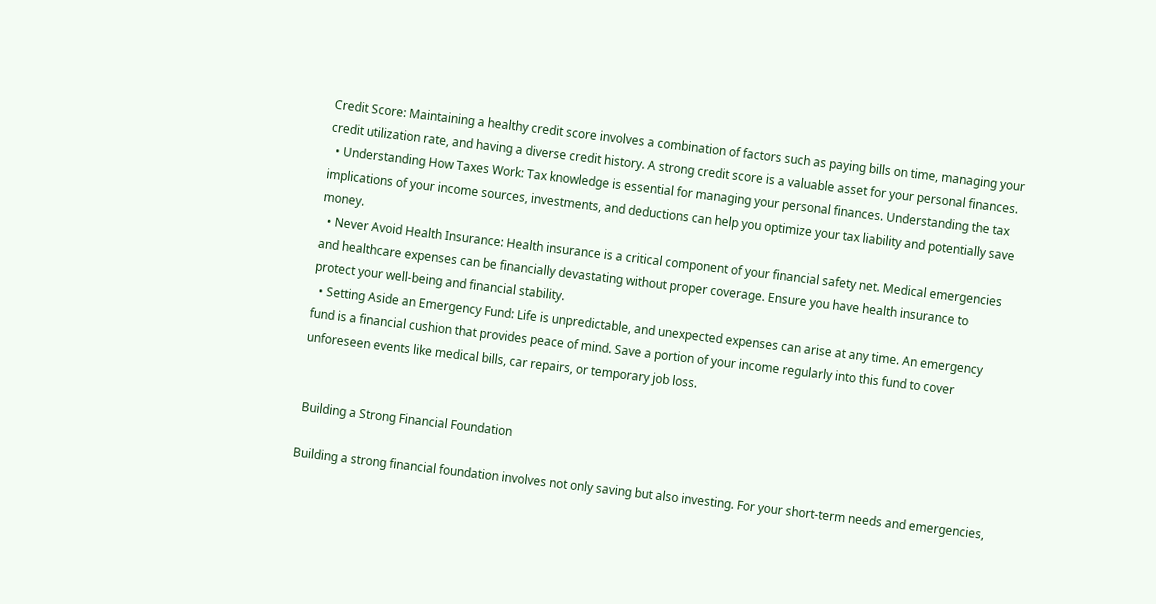Credit Score: Maintaining a healthy credit score involves a combination of factors such as paying bills on time, managing your credit utilization rate, and having a diverse credit history. A strong credit score is a valuable asset for your personal finances.
  • Understanding How Taxes Work: Tax knowledge is essential for managing your personal finances. Understanding the tax implications of your income sources, investments, and deductions can help you optimize your tax liability and potentially save money.
  • Never Avoid Health Insurance: Health insurance is a critical component of your financial safety net. Medical emergencies and healthcare expenses can be financially devastating without proper coverage. Ensure you have health insurance to protect your well-being and financial stability.
  • Setting Aside an Emergency Fund: Life is unpredictable, and unexpected expenses can arise at any time. An emergency fund is a financial cushion that provides peace of mind. Save a portion of your income regularly into this fund to cover unforeseen events like medical bills, car repairs, or temporary job loss.


 Building a Strong Financial Foundation

Building a strong financial foundation involves not only saving but also investing. For your short-term needs and emergencies,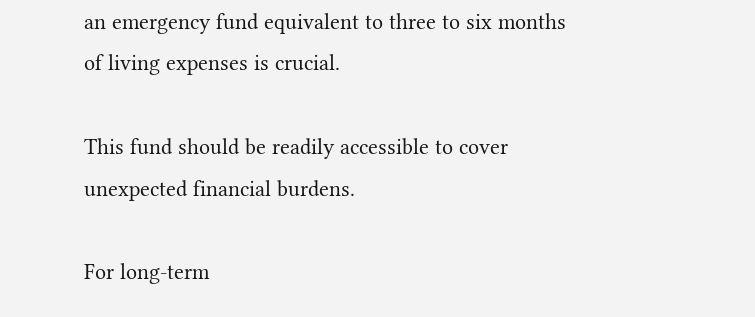an emergency fund equivalent to three to six months of living expenses is crucial.

This fund should be readily accessible to cover unexpected financial burdens.

For long-term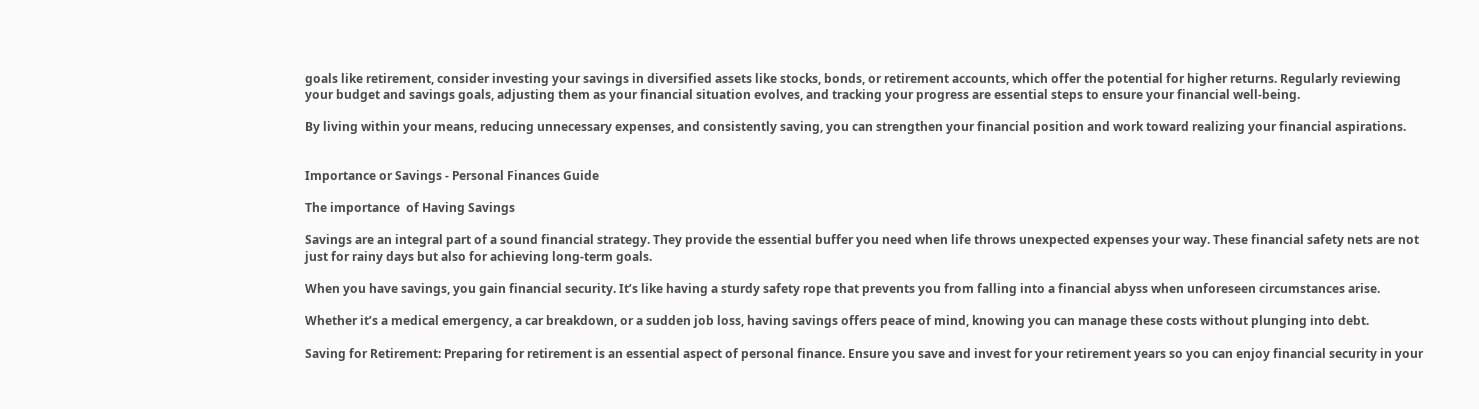goals like retirement, consider investing your savings in diversified assets like stocks, bonds, or retirement accounts, which offer the potential for higher returns. Regularly reviewing your budget and savings goals, adjusting them as your financial situation evolves, and tracking your progress are essential steps to ensure your financial well-being.

By living within your means, reducing unnecessary expenses, and consistently saving, you can strengthen your financial position and work toward realizing your financial aspirations.


Importance or Savings - Personal Finances Guide

The importance  of Having Savings

Savings are an integral part of a sound financial strategy. They provide the essential buffer you need when life throws unexpected expenses your way. These financial safety nets are not just for rainy days but also for achieving long-term goals.

When you have savings, you gain financial security. It’s like having a sturdy safety rope that prevents you from falling into a financial abyss when unforeseen circumstances arise.

Whether it’s a medical emergency, a car breakdown, or a sudden job loss, having savings offers peace of mind, knowing you can manage these costs without plunging into debt.

Saving for Retirement: Preparing for retirement is an essential aspect of personal finance. Ensure you save and invest for your retirement years so you can enjoy financial security in your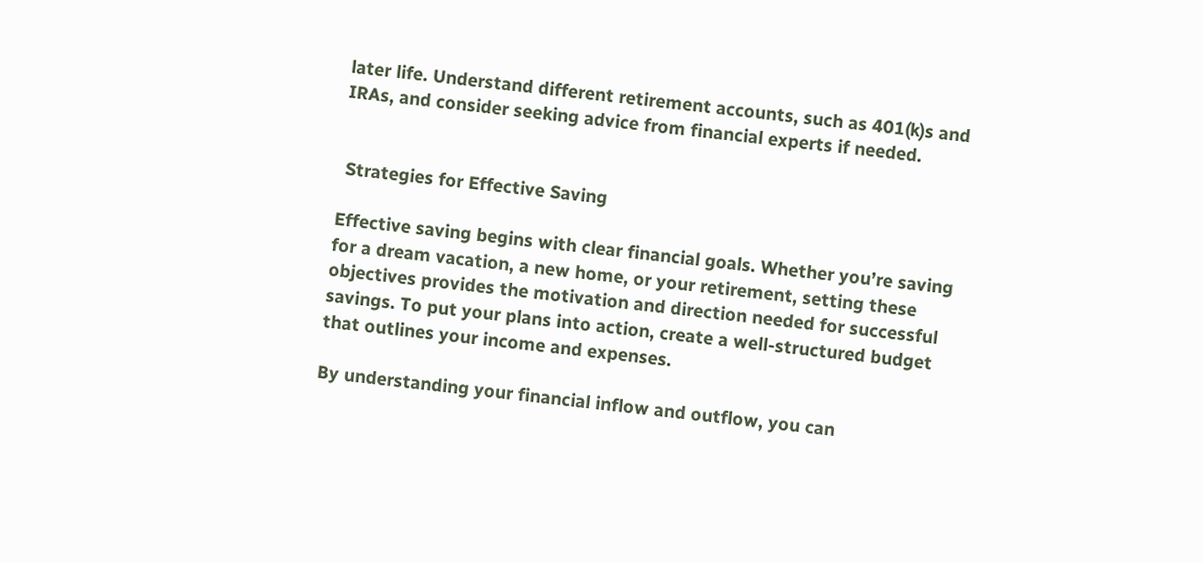later life. Understand different retirement accounts, such as 401(k)s and IRAs, and consider seeking advice from financial experts if needed.


 Strategies for Effective Saving

Effective saving begins with clear financial goals. Whether you’re saving for a dream vacation, a new home, or your retirement, setting these objectives provides the motivation and direction needed for successful savings. To put your plans into action, create a well-structured budget that outlines your income and expenses.

By understanding your financial inflow and outflow, you can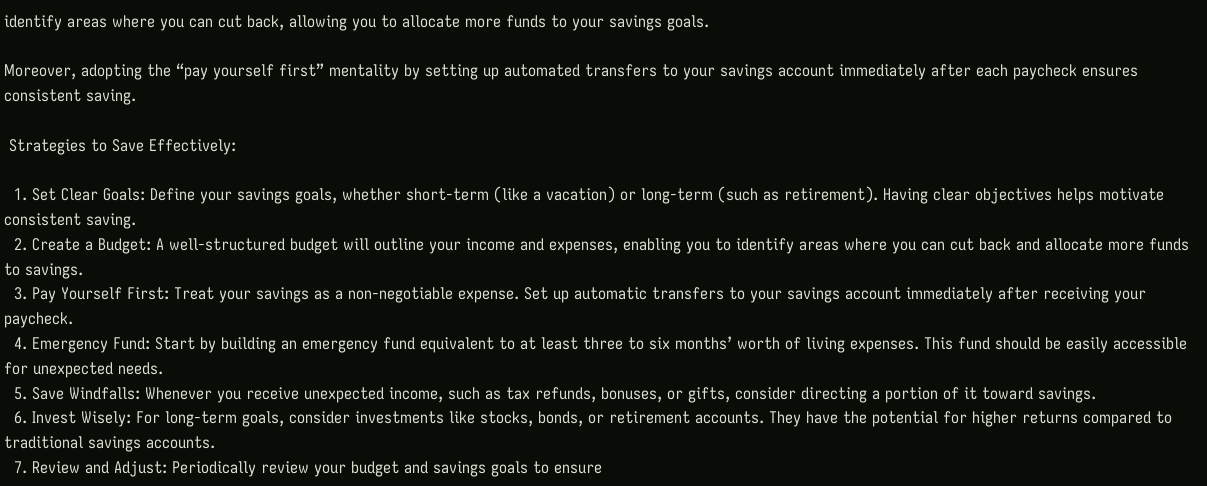identify areas where you can cut back, allowing you to allocate more funds to your savings goals.

Moreover, adopting the “pay yourself first” mentality by setting up automated transfers to your savings account immediately after each paycheck ensures consistent saving.

 Strategies to Save Effectively:

  1. Set Clear Goals: Define your savings goals, whether short-term (like a vacation) or long-term (such as retirement). Having clear objectives helps motivate consistent saving.
  2. Create a Budget: A well-structured budget will outline your income and expenses, enabling you to identify areas where you can cut back and allocate more funds to savings.
  3. Pay Yourself First: Treat your savings as a non-negotiable expense. Set up automatic transfers to your savings account immediately after receiving your paycheck.
  4. Emergency Fund: Start by building an emergency fund equivalent to at least three to six months’ worth of living expenses. This fund should be easily accessible for unexpected needs.
  5. Save Windfalls: Whenever you receive unexpected income, such as tax refunds, bonuses, or gifts, consider directing a portion of it toward savings.
  6. Invest Wisely: For long-term goals, consider investments like stocks, bonds, or retirement accounts. They have the potential for higher returns compared to traditional savings accounts.
  7. Review and Adjust: Periodically review your budget and savings goals to ensure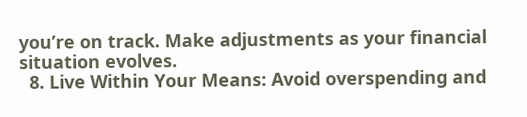you’re on track. Make adjustments as your financial situation evolves.
  8. Live Within Your Means: Avoid overspending and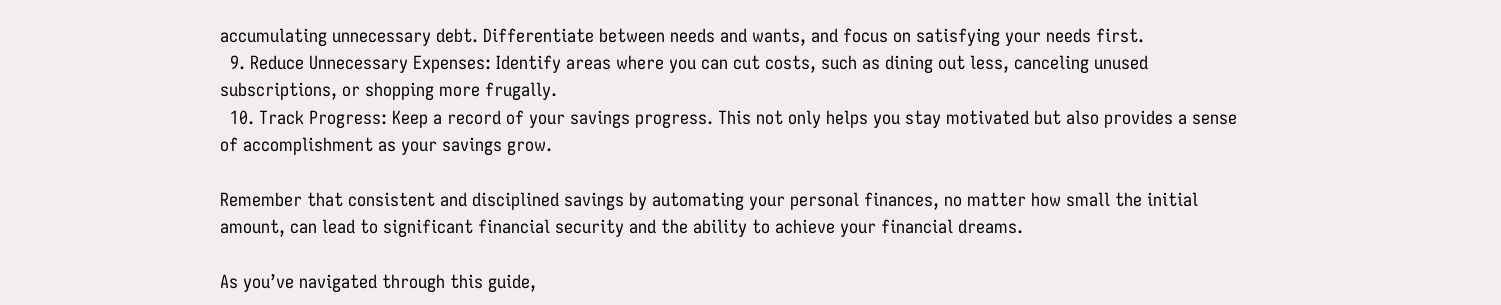accumulating unnecessary debt. Differentiate between needs and wants, and focus on satisfying your needs first.
  9. Reduce Unnecessary Expenses: Identify areas where you can cut costs, such as dining out less, canceling unused subscriptions, or shopping more frugally.
  10. Track Progress: Keep a record of your savings progress. This not only helps you stay motivated but also provides a sense of accomplishment as your savings grow.

Remember that consistent and disciplined savings by automating your personal finances, no matter how small the initial amount, can lead to significant financial security and the ability to achieve your financial dreams.

As you’ve navigated through this guide,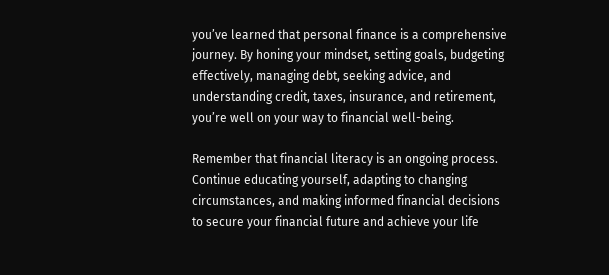you’ve learned that personal finance is a comprehensive journey. By honing your mindset, setting goals, budgeting effectively, managing debt, seeking advice, and understanding credit, taxes, insurance, and retirement, you’re well on your way to financial well-being.

Remember that financial literacy is an ongoing process. Continue educating yourself, adapting to changing circumstances, and making informed financial decisions to secure your financial future and achieve your life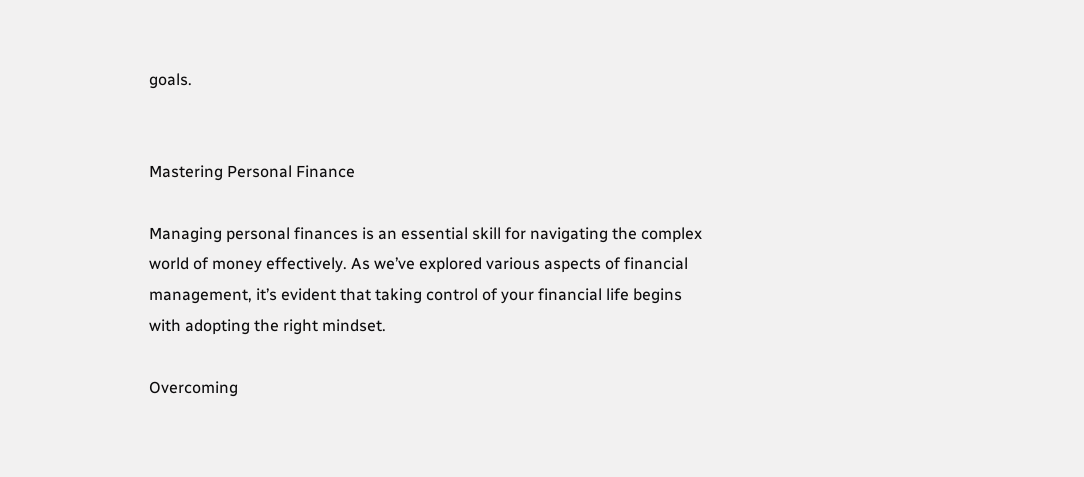goals.


Mastering Personal Finance

Managing personal finances is an essential skill for navigating the complex world of money effectively. As we’ve explored various aspects of financial management, it’s evident that taking control of your financial life begins with adopting the right mindset.

Overcoming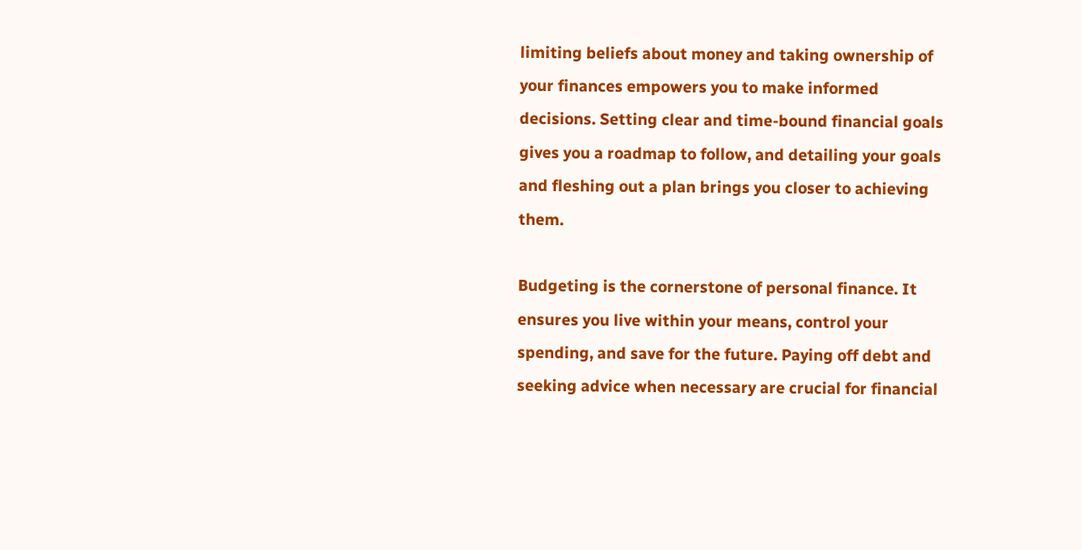limiting beliefs about money and taking ownership of your finances empowers you to make informed decisions. Setting clear and time-bound financial goals gives you a roadmap to follow, and detailing your goals and fleshing out a plan brings you closer to achieving them.

Budgeting is the cornerstone of personal finance. It ensures you live within your means, control your spending, and save for the future. Paying off debt and seeking advice when necessary are crucial for financial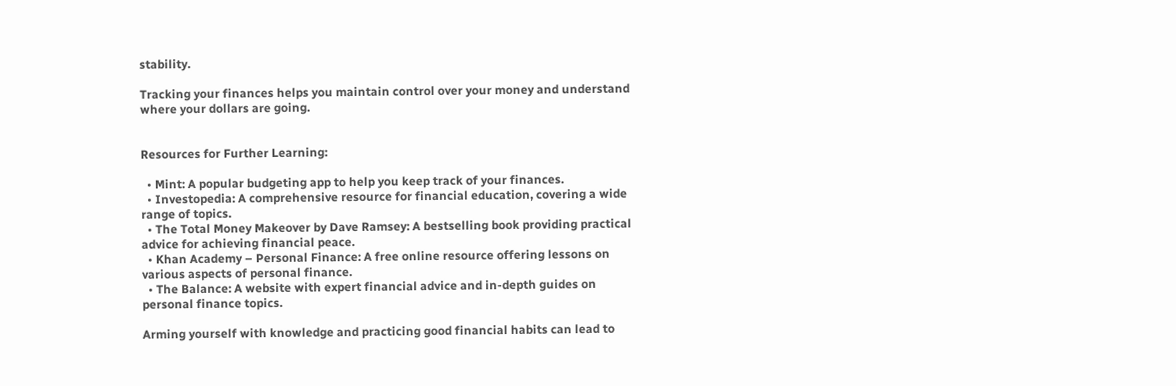stability.

Tracking your finances helps you maintain control over your money and understand where your dollars are going.


Resources for Further Learning:

  • Mint: A popular budgeting app to help you keep track of your finances.
  • Investopedia: A comprehensive resource for financial education, covering a wide range of topics.
  • The Total Money Makeover by Dave Ramsey: A bestselling book providing practical advice for achieving financial peace.
  • Khan Academy – Personal Finance: A free online resource offering lessons on various aspects of personal finance.
  • The Balance: A website with expert financial advice and in-depth guides on personal finance topics.

Arming yourself with knowledge and practicing good financial habits can lead to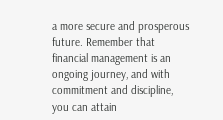a more secure and prosperous future. Remember that financial management is an ongoing journey, and with commitment and discipline, you can attain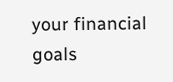your financial goals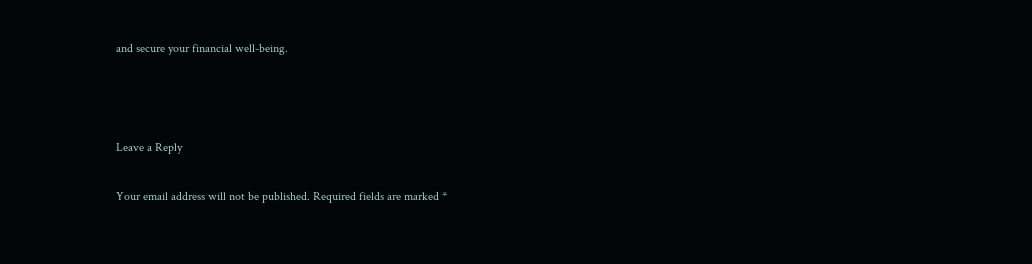and secure your financial well-being.



Leave a Reply

Your email address will not be published. Required fields are marked *